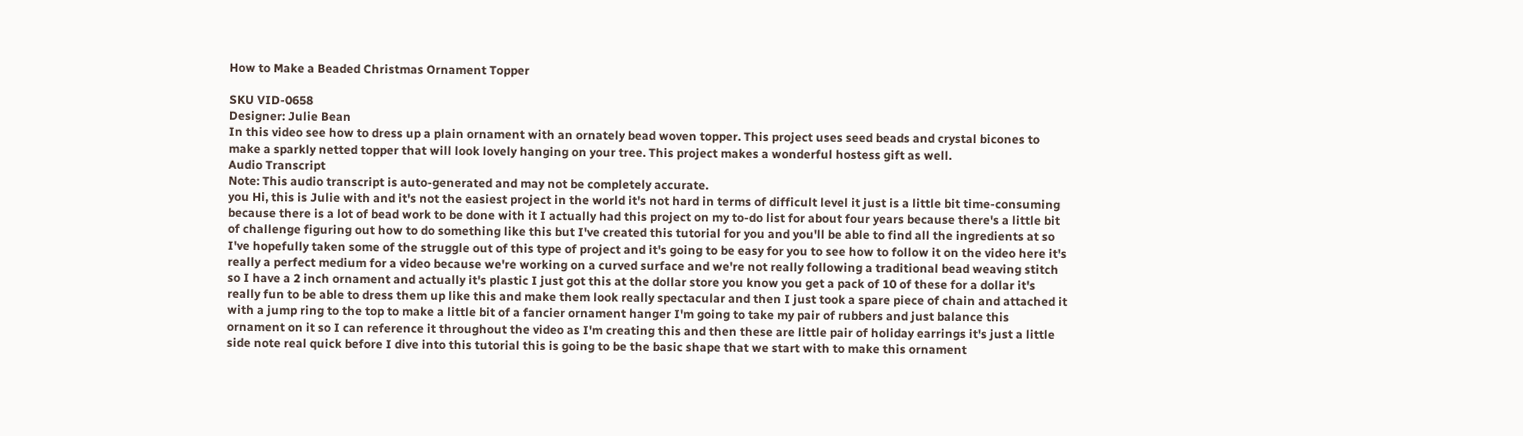How to Make a Beaded Christmas Ornament Topper

SKU VID-0658
Designer: Julie Bean
In this video see how to dress up a plain ornament with an ornately bead woven topper. This project uses seed beads and crystal bicones to make a sparkly netted topper that will look lovely hanging on your tree. This project makes a wonderful hostess gift as well.
Audio Transcript
Note: This audio transcript is auto-generated and may not be completely accurate.
you Hi, this is Julie with and it's not the easiest project in the world it's not hard in terms of difficult level it just is a little bit time-consuming because there is a lot of bead work to be done with it I actually had this project on my to-do list for about four years because there's a little bit of challenge figuring out how to do something like this but I've created this tutorial for you and you'll be able to find all the ingredients at so I've hopefully taken some of the struggle out of this type of project and it's going to be easy for you to see how to follow it on the video here it's really a perfect medium for a video because we're working on a curved surface and we're not really following a traditional bead weaving stitch so I have a 2 inch ornament and actually it's plastic I just got this at the dollar store you know you get a pack of 10 of these for a dollar it's really fun to be able to dress them up like this and make them look really spectacular and then I just took a spare piece of chain and attached it with a jump ring to the top to make a little bit of a fancier ornament hanger I'm going to take my pair of rubbers and just balance this ornament on it so I can reference it throughout the video as I'm creating this and then these are little pair of holiday earrings it's just a little side note real quick before I dive into this tutorial this is going to be the basic shape that we start with to make this ornament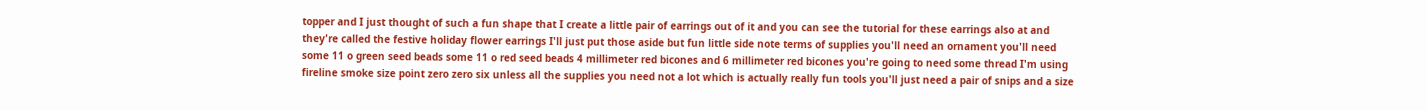topper and I just thought of such a fun shape that I create a little pair of earrings out of it and you can see the tutorial for these earrings also at and they're called the festive holiday flower earrings I'll just put those aside but fun little side note terms of supplies you'll need an ornament you'll need some 11 o green seed beads some 11 o red seed beads 4 millimeter red bicones and 6 millimeter red bicones you're going to need some thread I'm using fireline smoke size point zero zero six unless all the supplies you need not a lot which is actually really fun tools you'll just need a pair of snips and a size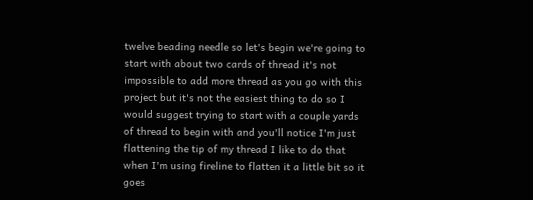twelve beading needle so let's begin we're going to start with about two cards of thread it's not impossible to add more thread as you go with this project but it's not the easiest thing to do so I would suggest trying to start with a couple yards of thread to begin with and you'll notice I'm just flattening the tip of my thread I like to do that when I'm using fireline to flatten it a little bit so it goes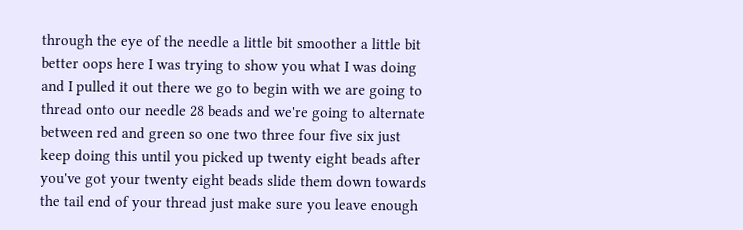through the eye of the needle a little bit smoother a little bit better oops here I was trying to show you what I was doing and I pulled it out there we go to begin with we are going to thread onto our needle 28 beads and we're going to alternate between red and green so one two three four five six just keep doing this until you picked up twenty eight beads after you've got your twenty eight beads slide them down towards the tail end of your thread just make sure you leave enough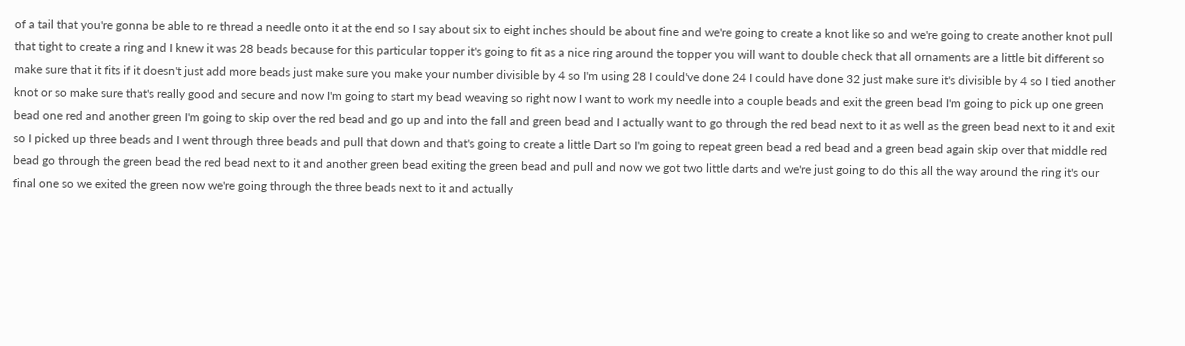of a tail that you're gonna be able to re thread a needle onto it at the end so I say about six to eight inches should be about fine and we're going to create a knot like so and we're going to create another knot pull that tight to create a ring and I knew it was 28 beads because for this particular topper it's going to fit as a nice ring around the topper you will want to double check that all ornaments are a little bit different so make sure that it fits if it doesn't just add more beads just make sure you make your number divisible by 4 so I'm using 28 I could've done 24 I could have done 32 just make sure it's divisible by 4 so I tied another knot or so make sure that's really good and secure and now I'm going to start my bead weaving so right now I want to work my needle into a couple beads and exit the green bead I'm going to pick up one green bead one red and another green I'm going to skip over the red bead and go up and into the fall and green bead and I actually want to go through the red bead next to it as well as the green bead next to it and exit so I picked up three beads and I went through three beads and pull that down and that's going to create a little Dart so I'm going to repeat green bead a red bead and a green bead again skip over that middle red bead go through the green bead the red bead next to it and another green bead exiting the green bead and pull and now we got two little darts and we're just going to do this all the way around the ring it's our final one so we exited the green now we're going through the three beads next to it and actually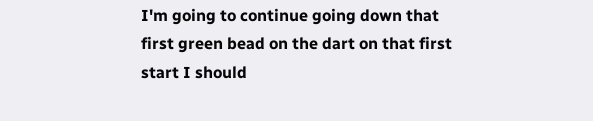I'm going to continue going down that first green bead on the dart on that first start I should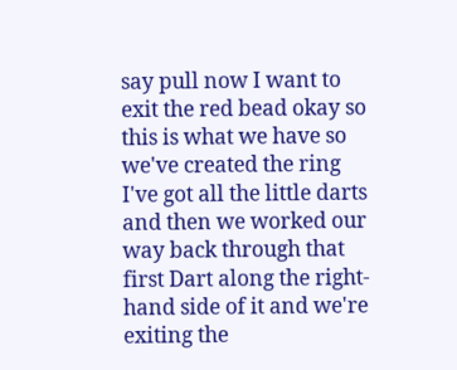say pull now I want to exit the red bead okay so this is what we have so we've created the ring I've got all the little darts and then we worked our way back through that first Dart along the right-hand side of it and we're exiting the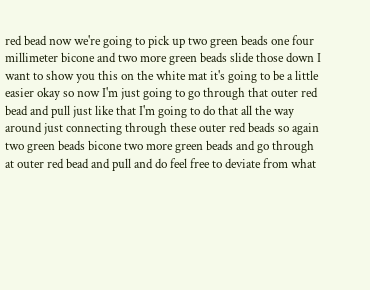red bead now we're going to pick up two green beads one four millimeter bicone and two more green beads slide those down I want to show you this on the white mat it's going to be a little easier okay so now I'm just going to go through that outer red bead and pull just like that I'm going to do that all the way around just connecting through these outer red beads so again two green beads bicone two more green beads and go through at outer red bead and pull and do feel free to deviate from what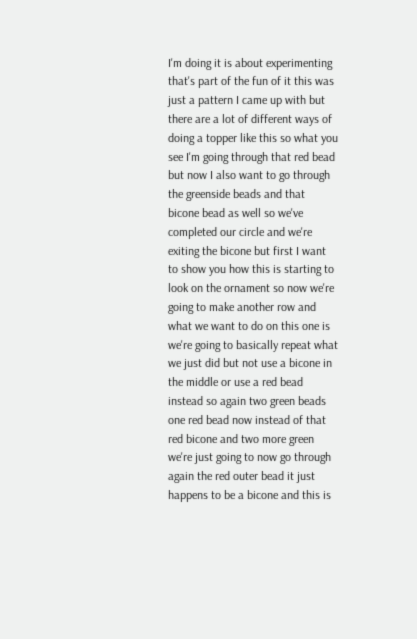I'm doing it is about experimenting that's part of the fun of it this was just a pattern I came up with but there are a lot of different ways of doing a topper like this so what you see I'm going through that red bead but now I also want to go through the greenside beads and that bicone bead as well so we've completed our circle and we're exiting the bicone but first I want to show you how this is starting to look on the ornament so now we're going to make another row and what we want to do on this one is we're going to basically repeat what we just did but not use a bicone in the middle or use a red bead instead so again two green beads one red bead now instead of that red bicone and two more green we're just going to now go through again the red outer bead it just happens to be a bicone and this is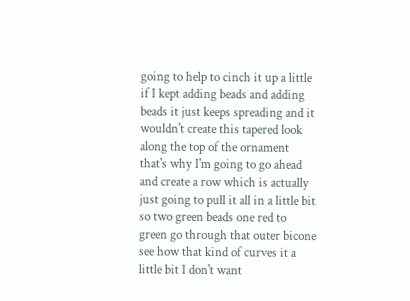going to help to cinch it up a little if I kept adding beads and adding beads it just keeps spreading and it wouldn't create this tapered look along the top of the ornament that's why I'm going to go ahead and create a row which is actually just going to pull it all in a little bit so two green beads one red to green go through that outer bicone see how that kind of curves it a little bit I don't want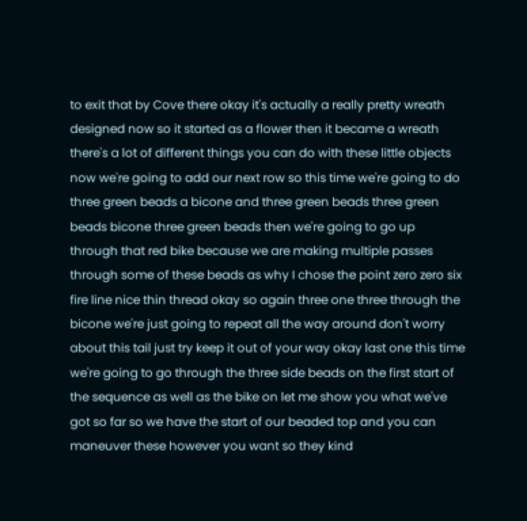to exit that by Cove there okay it's actually a really pretty wreath designed now so it started as a flower then it became a wreath there's a lot of different things you can do with these little objects now we're going to add our next row so this time we're going to do three green beads a bicone and three green beads three green beads bicone three green beads then we're going to go up through that red bike because we are making multiple passes through some of these beads as why I chose the point zero zero six fire line nice thin thread okay so again three one three through the bicone we're just going to repeat all the way around don't worry about this tail just try keep it out of your way okay last one this time we're going to go through the three side beads on the first start of the sequence as well as the bike on let me show you what we've got so far so we have the start of our beaded top and you can maneuver these however you want so they kind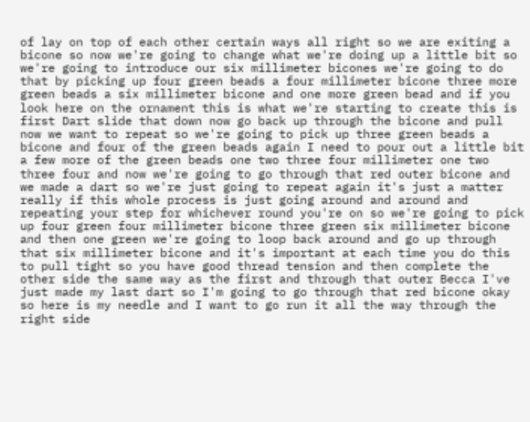of lay on top of each other certain ways all right so we are exiting a bicone so now we're going to change what we're doing up a little bit so we're going to introduce our six millimeter bicones we're going to do that by picking up four green beads a four millimeter bicone three more green beads a six millimeter bicone and one more green bead and if you look here on the ornament this is what we're starting to create this is first Dart slide that down now go back up through the bicone and pull now we want to repeat so we're going to pick up three green beads a bicone and four of the green beads again I need to pour out a little bit a few more of the green beads one two three four millimeter one two three four and now we're going to go through that red outer bicone and we made a dart so we're just going to repeat again it's just a matter really if this whole process is just going around and around and repeating your step for whichever round you're on so we're going to pick up four green four millimeter bicone three green six millimeter bicone and then one green we're going to loop back around and go up through that six millimeter bicone and it's important at each time you do this to pull tight so you have good thread tension and then complete the other side the same way as the first and through that outer Becca I've just made my last dart so I'm going to go through that red bicone okay so here is my needle and I want to go run it all the way through the right side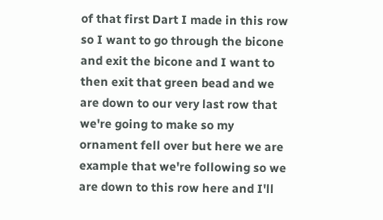of that first Dart I made in this row so I want to go through the bicone and exit the bicone and I want to then exit that green bead and we are down to our very last row that we're going to make so my ornament fell over but here we are example that we're following so we are down to this row here and I'll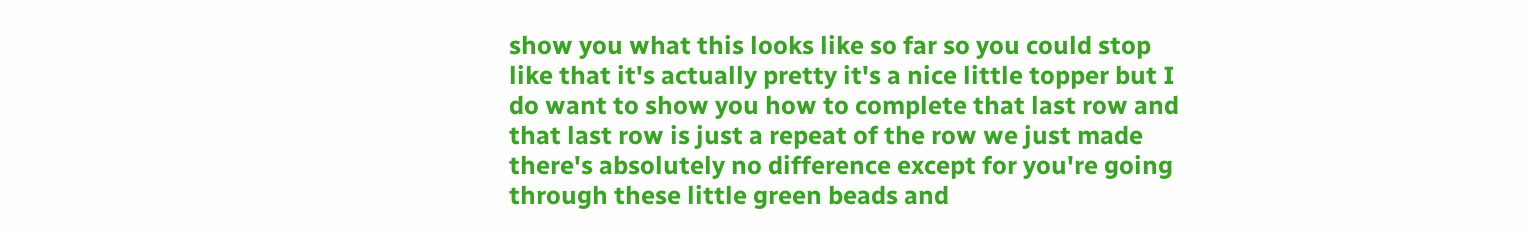show you what this looks like so far so you could stop like that it's actually pretty it's a nice little topper but I do want to show you how to complete that last row and that last row is just a repeat of the row we just made there's absolutely no difference except for you're going through these little green beads and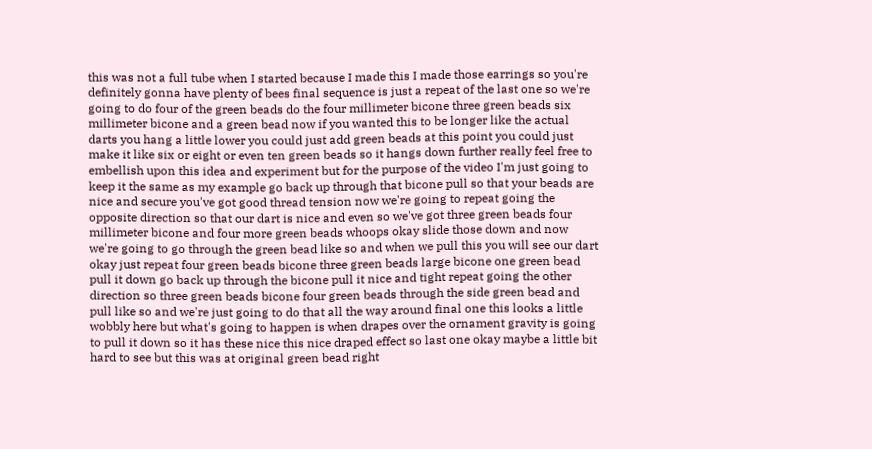this was not a full tube when I started because I made this I made those earrings so you're definitely gonna have plenty of bees final sequence is just a repeat of the last one so we're going to do four of the green beads do the four millimeter bicone three green beads six millimeter bicone and a green bead now if you wanted this to be longer like the actual darts you hang a little lower you could just add green beads at this point you could just make it like six or eight or even ten green beads so it hangs down further really feel free to embellish upon this idea and experiment but for the purpose of the video I'm just going to keep it the same as my example go back up through that bicone pull so that your beads are nice and secure you've got good thread tension now we're going to repeat going the opposite direction so that our dart is nice and even so we've got three green beads four millimeter bicone and four more green beads whoops okay slide those down and now we're going to go through the green bead like so and when we pull this you will see our dart okay just repeat four green beads bicone three green beads large bicone one green bead pull it down go back up through the bicone pull it nice and tight repeat going the other direction so three green beads bicone four green beads through the side green bead and pull like so and we're just going to do that all the way around final one this looks a little wobbly here but what's going to happen is when drapes over the ornament gravity is going to pull it down so it has these nice this nice draped effect so last one okay maybe a little bit hard to see but this was at original green bead right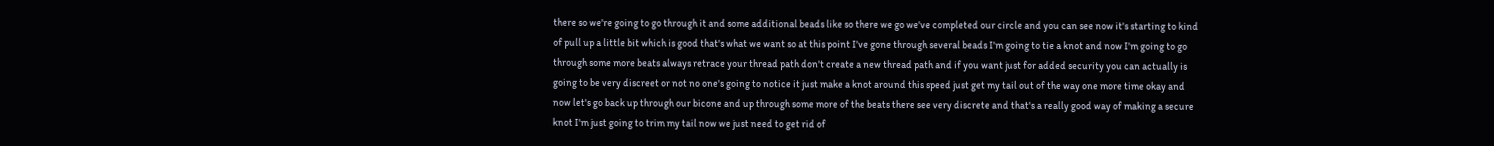there so we're going to go through it and some additional beads like so there we go we've completed our circle and you can see now it's starting to kind of pull up a little bit which is good that's what we want so at this point I've gone through several beads I'm going to tie a knot and now I'm going to go through some more beats always retrace your thread path don't create a new thread path and if you want just for added security you can actually is going to be very discreet or not no one's going to notice it just make a knot around this speed just get my tail out of the way one more time okay and now let's go back up through our bicone and up through some more of the beats there see very discrete and that's a really good way of making a secure knot I'm just going to trim my tail now we just need to get rid of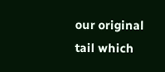our original tail which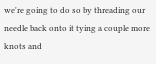we're going to do so by threading our needle back onto it tying a couple more knots and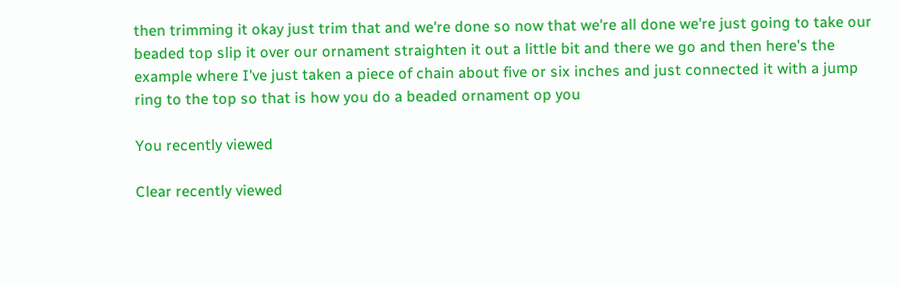then trimming it okay just trim that and we're done so now that we're all done we're just going to take our beaded top slip it over our ornament straighten it out a little bit and there we go and then here's the example where I've just taken a piece of chain about five or six inches and just connected it with a jump ring to the top so that is how you do a beaded ornament op you

You recently viewed

Clear recently viewed